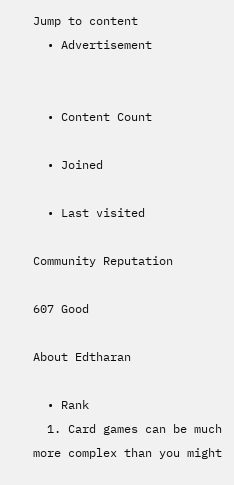Jump to content
  • Advertisement


  • Content Count

  • Joined

  • Last visited

Community Reputation

607 Good

About Edtharan

  • Rank
  1. Card games can be much more complex than you might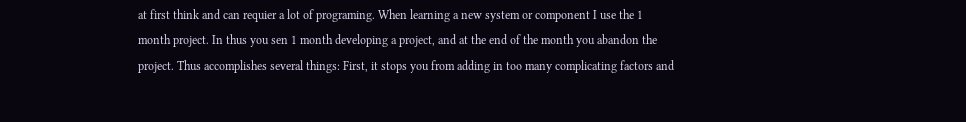at first think and can requier a lot of programing. When learning a new system or component I use the 1 month project. In thus you sen 1 month developing a project, and at the end of the month you abandon the project. Thus accomplishes several things: First, it stops you from adding in too many complicating factors and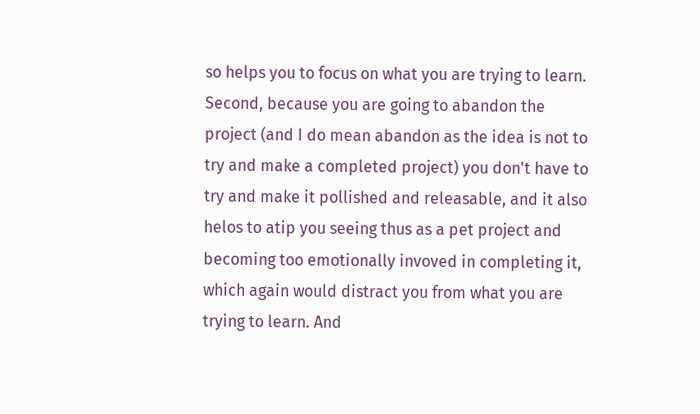so helps you to focus on what you are trying to learn. Second, because you are going to abandon the project (and I do mean abandon as the idea is not to try and make a completed project) you don't have to try and make it pollished and releasable, and it also helos to atip you seeing thus as a pet project and becoming too emotionally invoved in completing it, which again would distract you from what you are trying to learn. And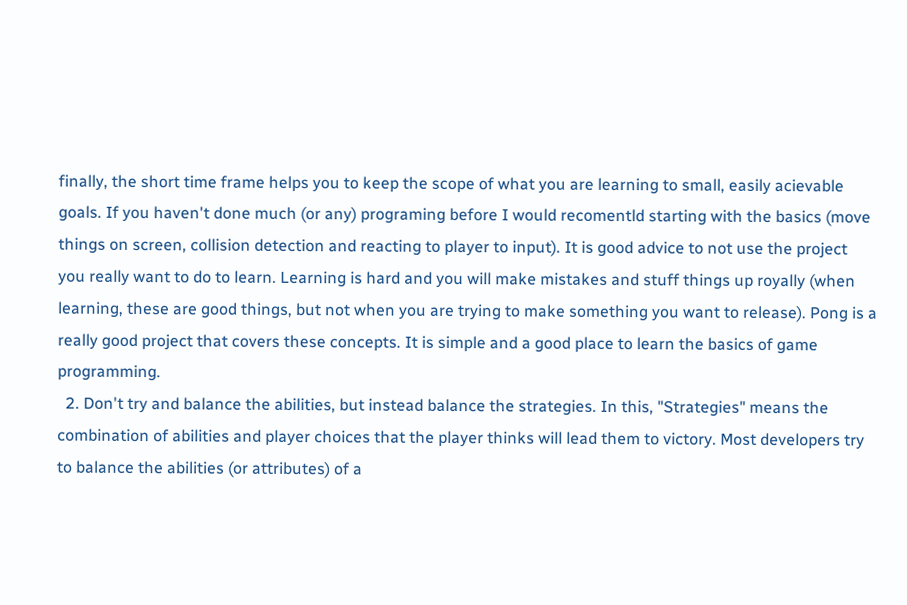finally, the short time frame helps you to keep the scope of what you are learning to small, easily acievable goals. If you haven't done much (or any) programing before I would recomentld starting with the basics (move things on screen, collision detection and reacting to player to input). It is good advice to not use the project you really want to do to learn. Learning is hard and you will make mistakes and stuff things up royally (when learning, these are good things, but not when you are trying to make something you want to release). Pong is a really good project that covers these concepts. It is simple and a good place to learn the basics of game programming.
  2. Don't try and balance the abilities, but instead balance the strategies. In this, "Strategies" means the combination of abilities and player choices that the player thinks will lead them to victory. Most developers try to balance the abilities (or attributes) of a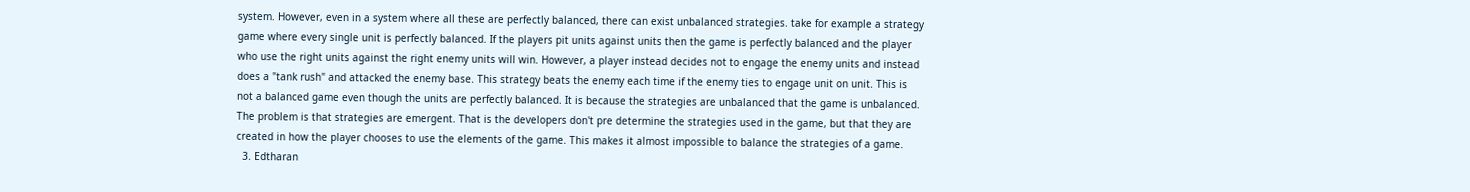system. However, even in a system where all these are perfectly balanced, there can exist unbalanced strategies. take for example a strategy game where every single unit is perfectly balanced. If the players pit units against units then the game is perfectly balanced and the player who use the right units against the right enemy units will win. However, a player instead decides not to engage the enemy units and instead does a "tank rush" and attacked the enemy base. This strategy beats the enemy each time if the enemy ties to engage unit on unit. This is not a balanced game even though the units are perfectly balanced. It is because the strategies are unbalanced that the game is unbalanced. The problem is that strategies are emergent. That is the developers don't pre determine the strategies used in the game, but that they are created in how the player chooses to use the elements of the game. This makes it almost impossible to balance the strategies of a game.
  3. Edtharan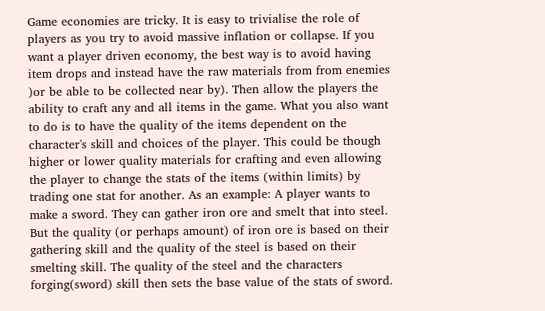Game economies are tricky. It is easy to trivialise the role of players as you try to avoid massive inflation or collapse. If you want a player driven economy, the best way is to avoid having item drops and instead have the raw materials from from enemies )or be able to be collected near by). Then allow the players the ability to craft any and all items in the game. What you also want to do is to have the quality of the items dependent on the character's skill and choices of the player. This could be though higher or lower quality materials for crafting and even allowing the player to change the stats of the items (within limits) by trading one stat for another. As an example: A player wants to make a sword. They can gather iron ore and smelt that into steel. But the quality (or perhaps amount) of iron ore is based on their gathering skill and the quality of the steel is based on their smelting skill. The quality of the steel and the characters forging(sword) skill then sets the base value of the stats of sword.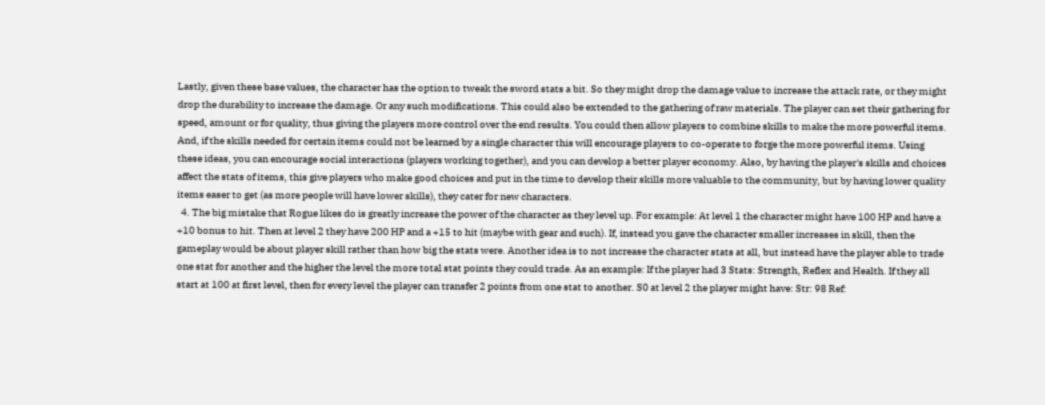Lastly, given these base values, the character has the option to tweak the sword stats a bit. So they might drop the damage value to increase the attack rate, or they might drop the durability to increase the damage. Or any such modifications. This could also be extended to the gathering of raw materials. The player can set their gathering for speed, amount or for quality, thus giving the players more control over the end results. You could then allow players to combine skills to make the more powerful items. And, if the skills needed for certain items could not be learned by a single character this will encourage players to co-operate to forge the more powerful items. Using these ideas, you can encourage social interactions (players working together), and you can develop a better player economy. Also, by having the player's skills and choices affect the stats of items, this give players who make good choices and put in the time to develop their skills more valuable to the community, but by having lower quality items easer to get (as more people will have lower skills), they cater for new characters.
  4. The big mistake that Rogue likes do is greatly increase the power of the character as they level up. For example: At level 1 the character might have 100 HP and have a +10 bonus to hit. Then at level 2 they have 200 HP and a +15 to hit (maybe with gear and such). If, instead you gave the character smaller increases in skill, then the gameplay would be about player skill rather than how big the stats were. Another idea is to not increase the character stats at all, but instead have the player able to trade one stat for another and the higher the level the more total stat points they could trade. As an example: If the player had 3 Stats: Strength, Reflex and Health. If they all start at 100 at first level, then for every level the player can transfer 2 points from one stat to another. S0 at level 2 the player might have: Str: 98 Ref: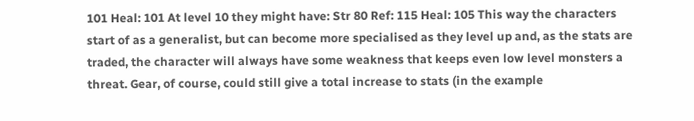101 Heal: 101 At level 10 they might have: Str 80 Ref: 115 Heal: 105 This way the characters start of as a generalist, but can become more specialised as they level up and, as the stats are traded, the character will always have some weakness that keeps even low level monsters a threat. Gear, of course, could still give a total increase to stats (in the example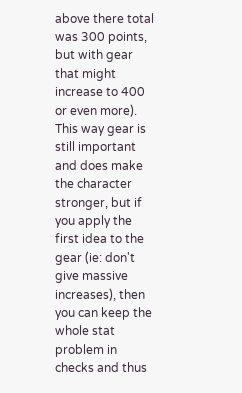above there total was 300 points, but with gear that might increase to 400 or even more). This way gear is still important and does make the character stronger, but if you apply the first idea to the gear (ie: don't give massive increases), then you can keep the whole stat problem in checks and thus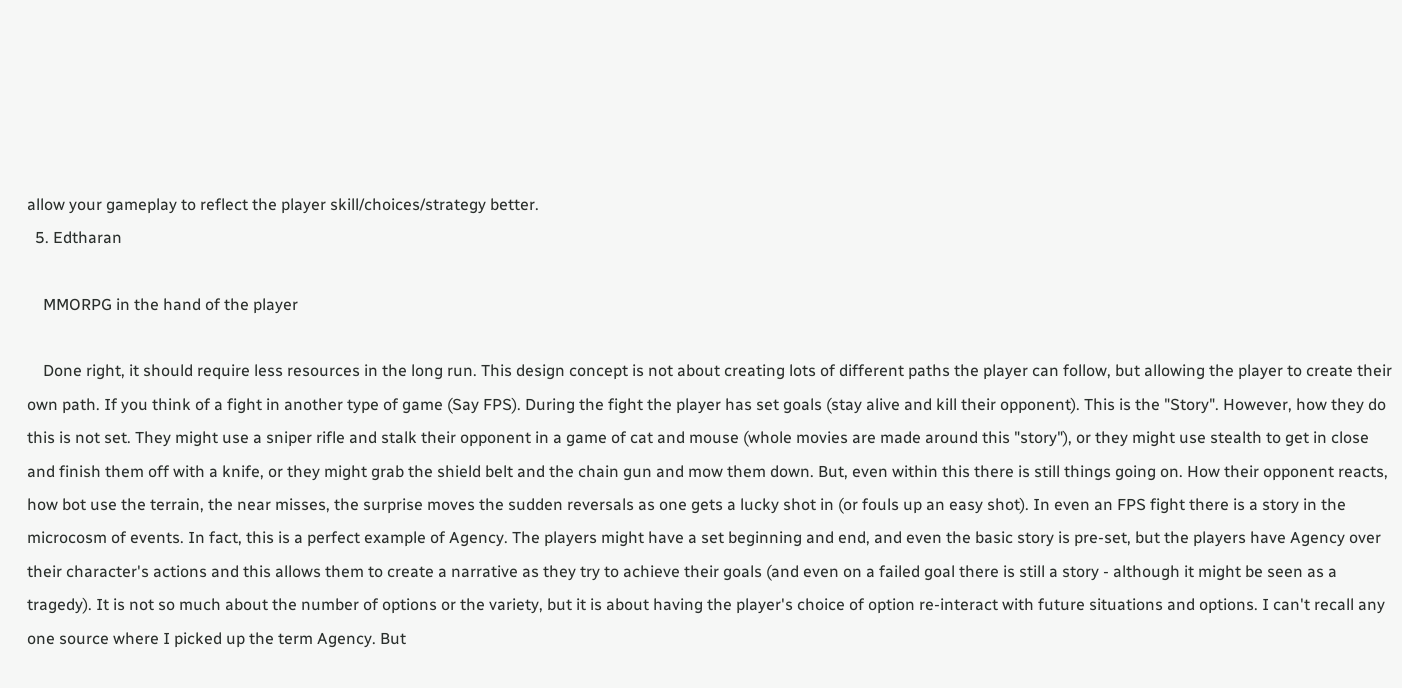allow your gameplay to reflect the player skill/choices/strategy better.
  5. Edtharan

    MMORPG in the hand of the player

    Done right, it should require less resources in the long run. This design concept is not about creating lots of different paths the player can follow, but allowing the player to create their own path. If you think of a fight in another type of game (Say FPS). During the fight the player has set goals (stay alive and kill their opponent). This is the "Story". However, how they do this is not set. They might use a sniper rifle and stalk their opponent in a game of cat and mouse (whole movies are made around this "story"), or they might use stealth to get in close and finish them off with a knife, or they might grab the shield belt and the chain gun and mow them down. But, even within this there is still things going on. How their opponent reacts, how bot use the terrain, the near misses, the surprise moves the sudden reversals as one gets a lucky shot in (or fouls up an easy shot). In even an FPS fight there is a story in the microcosm of events. In fact, this is a perfect example of Agency. The players might have a set beginning and end, and even the basic story is pre-set, but the players have Agency over their character's actions and this allows them to create a narrative as they try to achieve their goals (and even on a failed goal there is still a story - although it might be seen as a tragedy). It is not so much about the number of options or the variety, but it is about having the player's choice of option re-interact with future situations and options. I can't recall any one source where I picked up the term Agency. But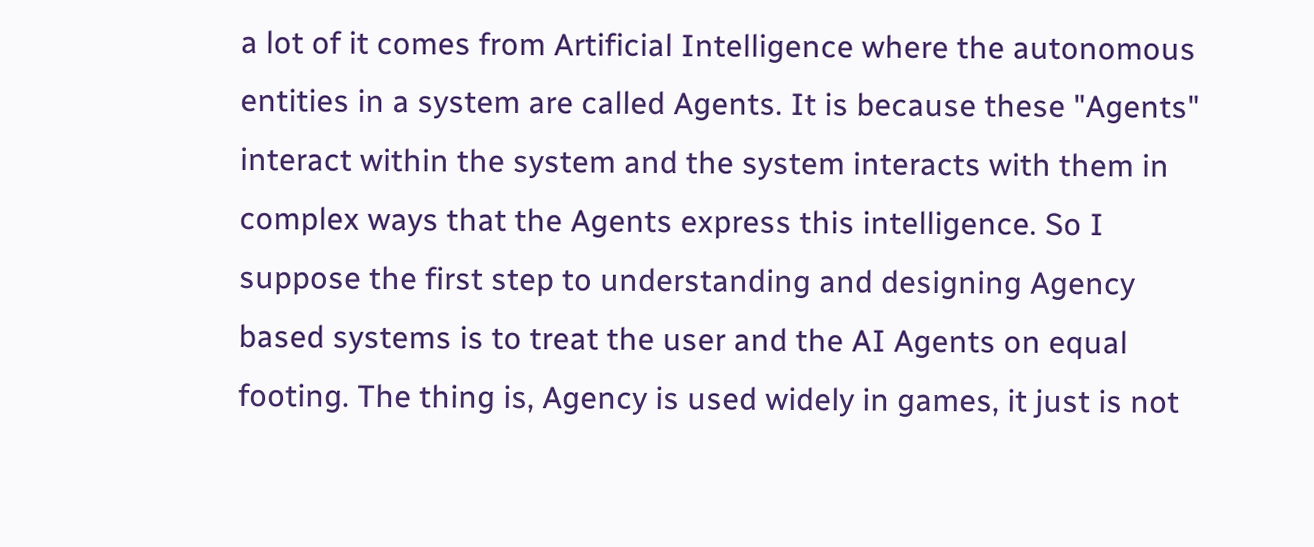a lot of it comes from Artificial Intelligence where the autonomous entities in a system are called Agents. It is because these "Agents" interact within the system and the system interacts with them in complex ways that the Agents express this intelligence. So I suppose the first step to understanding and designing Agency based systems is to treat the user and the AI Agents on equal footing. The thing is, Agency is used widely in games, it just is not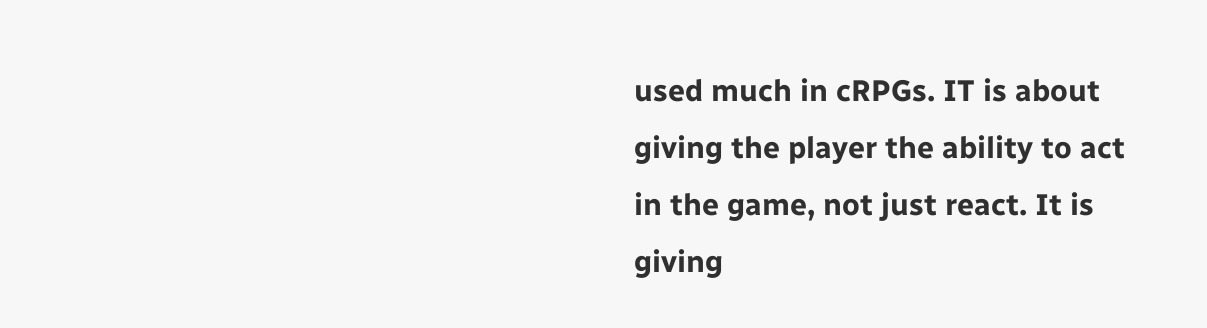used much in cRPGs. IT is about giving the player the ability to act in the game, not just react. It is giving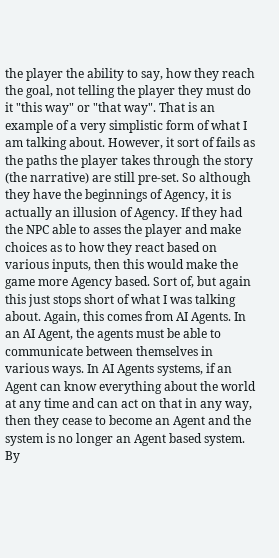the player the ability to say, how they reach the goal, not telling the player they must do it "this way" or "that way". That is an example of a very simplistic form of what I am talking about. However, it sort of fails as the paths the player takes through the story (the narrative) are still pre-set. So although they have the beginnings of Agency, it is actually an illusion of Agency. If they had the NPC able to asses the player and make choices as to how they react based on various inputs, then this would make the game more Agency based. Sort of, but again this just stops short of what I was talking about. Again, this comes from AI Agents. In an AI Agent, the agents must be able to communicate between themselves in various ways. In AI Agents systems, if an Agent can know everything about the world at any time and can act on that in any way, then they cease to become an Agent and the system is no longer an Agent based system. By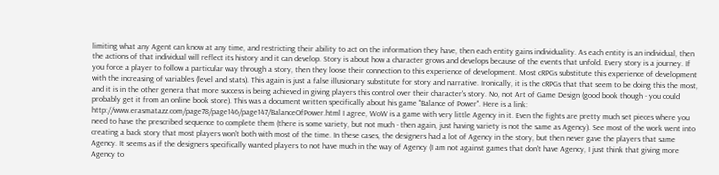limiting what any Agent can know at any time, and restricting their ability to act on the information they have, then each entity gains individuality. As each entity is an individual, then the actions of that individual will reflect its history and it can develop. Story is about how a character grows and develops because of the events that unfold. Every story is a journey. If you force a player to follow a particular way through a story, then they loose their connection to this experience of development. Most cRPGs substitute this experience of development with the increasing of variables (level and stats). This again is just a false illusionary substitute for story and narrative. Ironically, it is the cRPGs that that seem to be doing this the most, and it is in the other genera that more success is being achieved in giving players this control over their character's story. No, not Art of Game Design (good book though - you could probably get it from an online book store). This was a document written specifically about his game "Balance of Power". Here is a link: http://www.erasmatazz.com/page78/page146/page147/BalanceOfPower.html I agree, WoW is a game with very little Agency in it. Even the fights are pretty much set pieces where you need to have the prescribed sequence to complete them (there is some variety, but not much - then again, just having variety is not the same as Agency). See most of the work went into creating a back story that most players won't both with most of the time. In these cases, the designers had a lot of Agency in the story, but then never gave the players that same Agency. It seems as if the designers specifically wanted players to not have much in the way of Agency (I am not against games that don't have Agency, I just think that giving more Agency to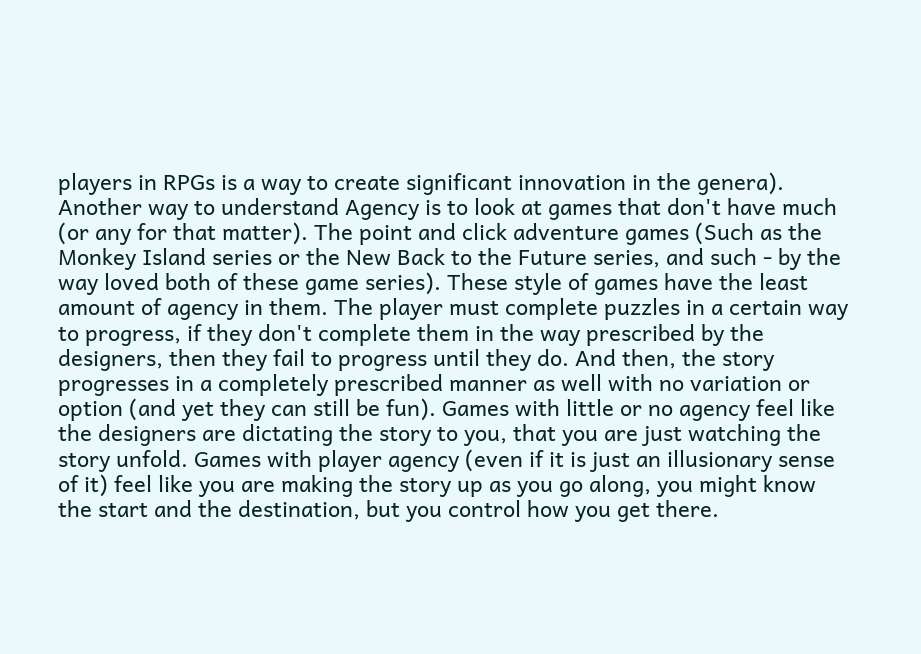players in RPGs is a way to create significant innovation in the genera). Another way to understand Agency is to look at games that don't have much (or any for that matter). The point and click adventure games (Such as the Monkey Island series or the New Back to the Future series, and such - by the way loved both of these game series). These style of games have the least amount of agency in them. The player must complete puzzles in a certain way to progress, if they don't complete them in the way prescribed by the designers, then they fail to progress until they do. And then, the story progresses in a completely prescribed manner as well with no variation or option (and yet they can still be fun). Games with little or no agency feel like the designers are dictating the story to you, that you are just watching the story unfold. Games with player agency (even if it is just an illusionary sense of it) feel like you are making the story up as you go along, you might know the start and the destination, but you control how you get there.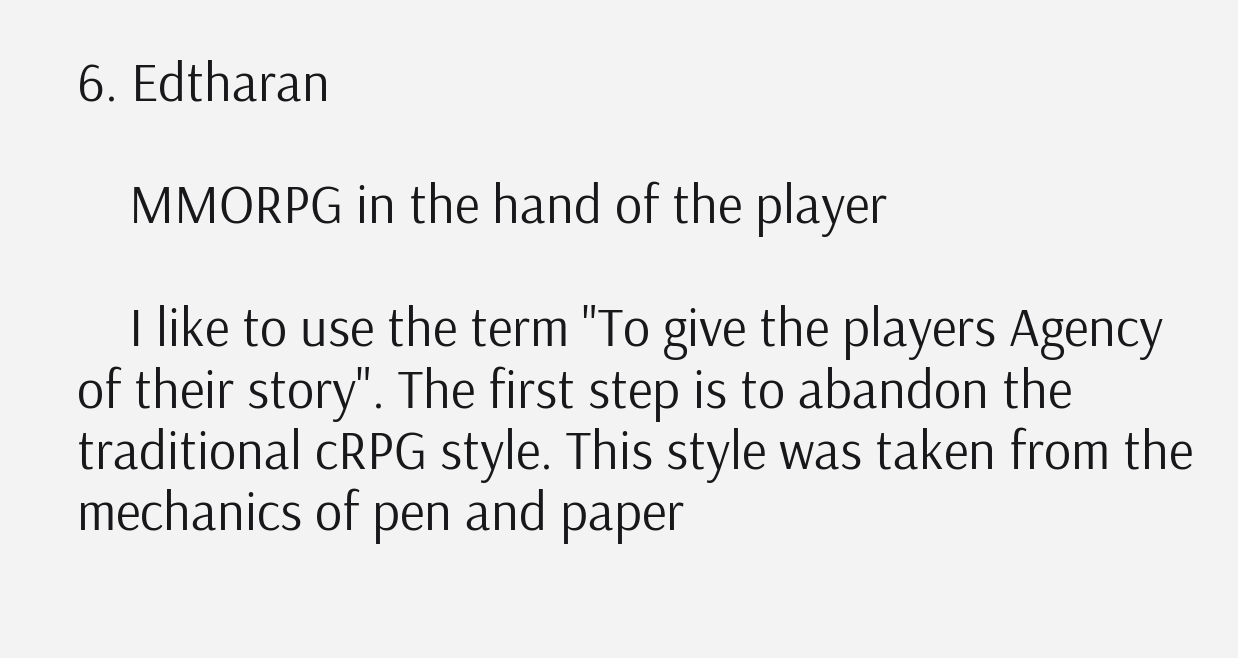6. Edtharan

    MMORPG in the hand of the player

    I like to use the term "To give the players Agency of their story". The first step is to abandon the traditional cRPG style. This style was taken from the mechanics of pen and paper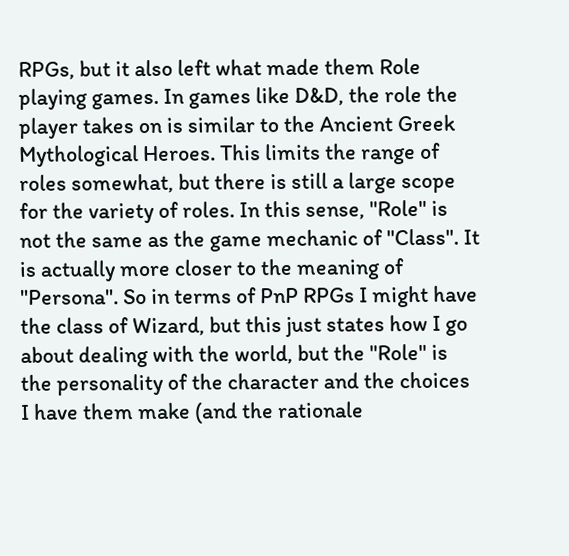RPGs, but it also left what made them Role playing games. In games like D&D, the role the player takes on is similar to the Ancient Greek Mythological Heroes. This limits the range of roles somewhat, but there is still a large scope for the variety of roles. In this sense, "Role" is not the same as the game mechanic of "Class". It is actually more closer to the meaning of "Persona". So in terms of PnP RPGs I might have the class of Wizard, but this just states how I go about dealing with the world, but the "Role" is the personality of the character and the choices I have them make (and the rationale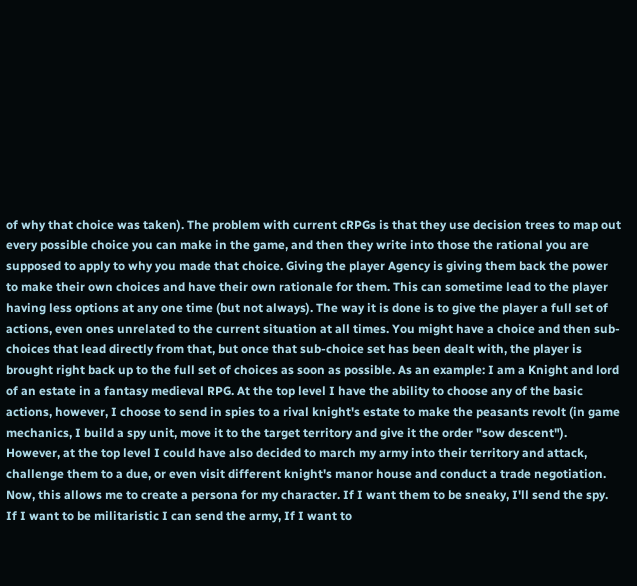of why that choice was taken). The problem with current cRPGs is that they use decision trees to map out every possible choice you can make in the game, and then they write into those the rational you are supposed to apply to why you made that choice. Giving the player Agency is giving them back the power to make their own choices and have their own rationale for them. This can sometime lead to the player having less options at any one time (but not always). The way it is done is to give the player a full set of actions, even ones unrelated to the current situation at all times. You might have a choice and then sub-choices that lead directly from that, but once that sub-choice set has been dealt with, the player is brought right back up to the full set of choices as soon as possible. As an example: I am a Knight and lord of an estate in a fantasy medieval RPG. At the top level I have the ability to choose any of the basic actions, however, I choose to send in spies to a rival knight's estate to make the peasants revolt (in game mechanics, I build a spy unit, move it to the target territory and give it the order "sow descent"). However, at the top level I could have also decided to march my army into their territory and attack, challenge them to a due, or even visit different knight's manor house and conduct a trade negotiation. Now, this allows me to create a persona for my character. If I want them to be sneaky, I'll send the spy. If I want to be militaristic I can send the army, If I want to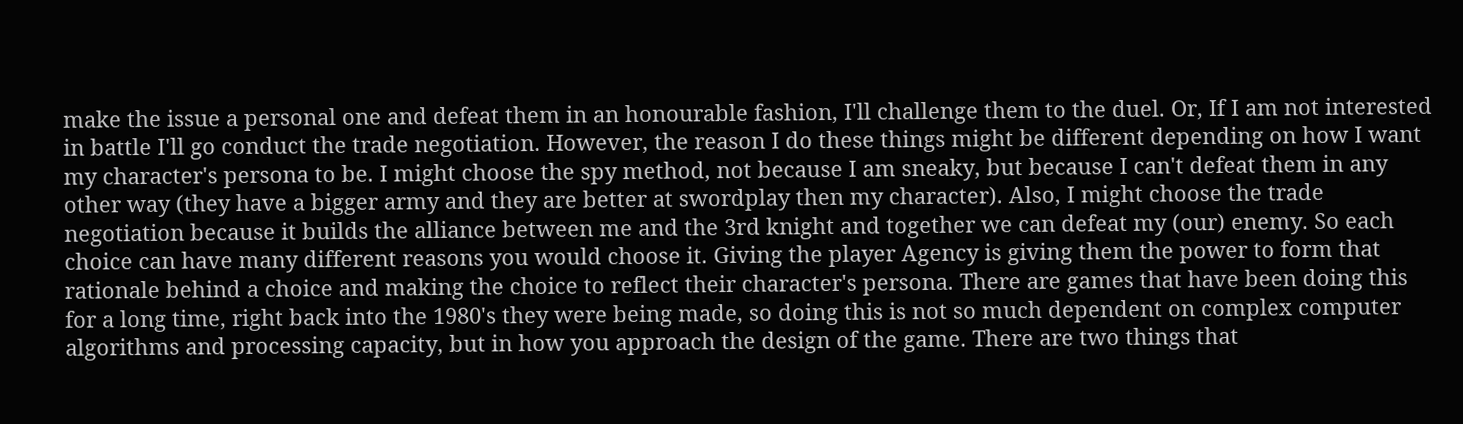make the issue a personal one and defeat them in an honourable fashion, I'll challenge them to the duel. Or, If I am not interested in battle I'll go conduct the trade negotiation. However, the reason I do these things might be different depending on how I want my character's persona to be. I might choose the spy method, not because I am sneaky, but because I can't defeat them in any other way (they have a bigger army and they are better at swordplay then my character). Also, I might choose the trade negotiation because it builds the alliance between me and the 3rd knight and together we can defeat my (our) enemy. So each choice can have many different reasons you would choose it. Giving the player Agency is giving them the power to form that rationale behind a choice and making the choice to reflect their character's persona. There are games that have been doing this for a long time, right back into the 1980's they were being made, so doing this is not so much dependent on complex computer algorithms and processing capacity, but in how you approach the design of the game. There are two things that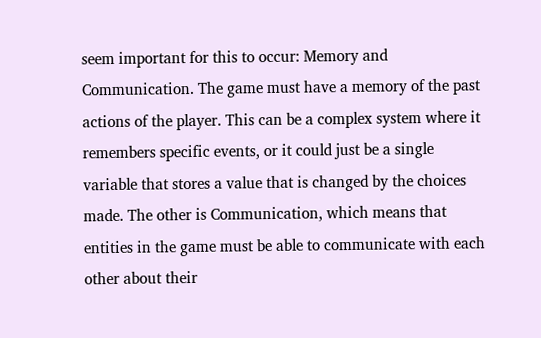seem important for this to occur: Memory and Communication. The game must have a memory of the past actions of the player. This can be a complex system where it remembers specific events, or it could just be a single variable that stores a value that is changed by the choices made. The other is Communication, which means that entities in the game must be able to communicate with each other about their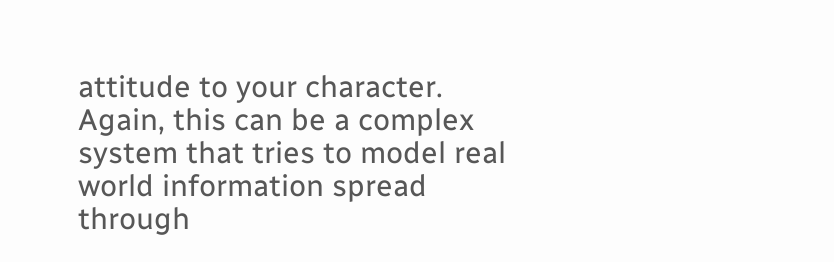attitude to your character. Again, this can be a complex system that tries to model real world information spread through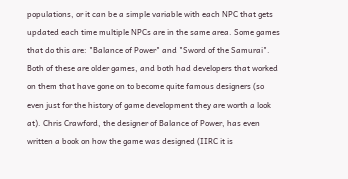populations, or it can be a simple variable with each NPC that gets updated each time multiple NPCs are in the same area. Some games that do this are: "Balance of Power" and "Sword of the Samurai". Both of these are older games, and both had developers that worked on them that have gone on to become quite famous designers (so even just for the history of game development they are worth a look at). Chris Crawford, the designer of Balance of Power, has even written a book on how the game was designed (IIRC it is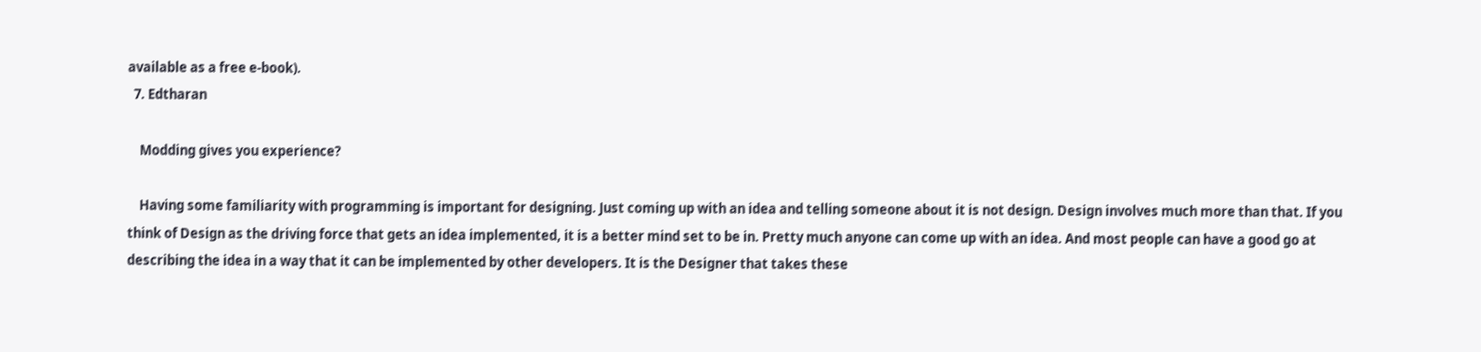available as a free e-book).
  7. Edtharan

    Modding gives you experience?

    Having some familiarity with programming is important for designing. Just coming up with an idea and telling someone about it is not design. Design involves much more than that. If you think of Design as the driving force that gets an idea implemented, it is a better mind set to be in. Pretty much anyone can come up with an idea. And most people can have a good go at describing the idea in a way that it can be implemented by other developers. It is the Designer that takes these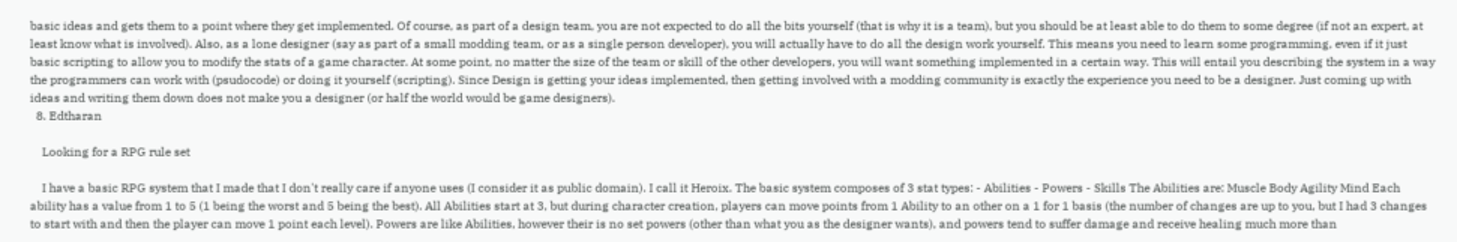basic ideas and gets them to a point where they get implemented. Of course, as part of a design team, you are not expected to do all the bits yourself (that is why it is a team), but you should be at least able to do them to some degree (if not an expert, at least know what is involved). Also, as a lone designer (say as part of a small modding team, or as a single person developer), you will actually have to do all the design work yourself. This means you need to learn some programming, even if it just basic scripting to allow you to modify the stats of a game character. At some point, no matter the size of the team or skill of the other developers, you will want something implemented in a certain way. This will entail you describing the system in a way the programmers can work with (psudocode) or doing it yourself (scripting). Since Design is getting your ideas implemented, then getting involved with a modding community is exactly the experience you need to be a designer. Just coming up with ideas and writing them down does not make you a designer (or half the world would be game designers).
  8. Edtharan

    Looking for a RPG rule set

    I have a basic RPG system that I made that I don't really care if anyone uses (I consider it as public domain). I call it Heroix. The basic system composes of 3 stat types: - Abilities - Powers - Skills The Abilities are: Muscle Body Agility Mind Each ability has a value from 1 to 5 (1 being the worst and 5 being the best). All Abilities start at 3, but during character creation, players can move points from 1 Ability to an other on a 1 for 1 basis (the number of changes are up to you, but I had 3 changes to start with and then the player can move 1 point each level). Powers are like Abilities, however their is no set powers (other than what you as the designer wants), and powers tend to suffer damage and receive healing much more than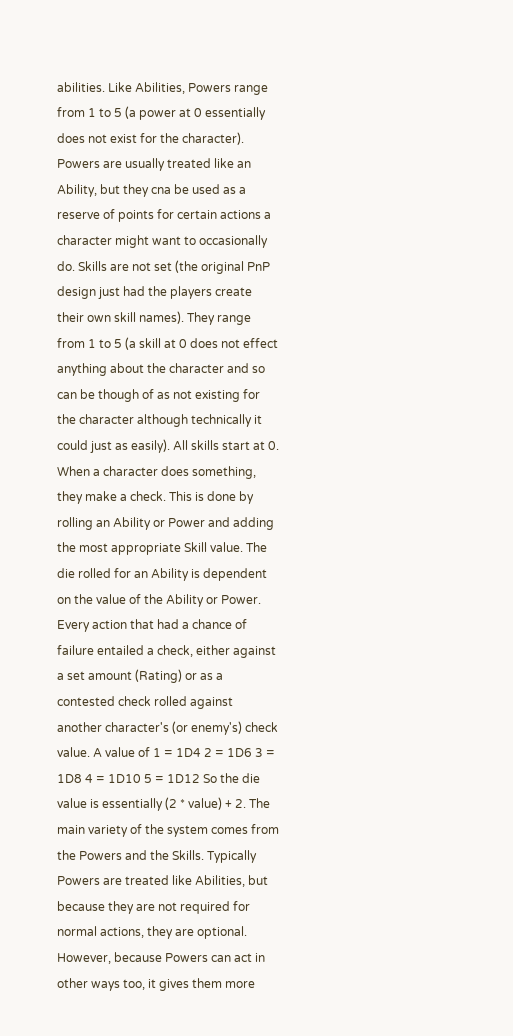abilities. Like Abilities, Powers range from 1 to 5 (a power at 0 essentially does not exist for the character). Powers are usually treated like an Ability, but they cna be used as a reserve of points for certain actions a character might want to occasionally do. Skills are not set (the original PnP design just had the players create their own skill names). They range from 1 to 5 (a skill at 0 does not effect anything about the character and so can be though of as not existing for the character although technically it could just as easily). All skills start at 0. When a character does something, they make a check. This is done by rolling an Ability or Power and adding the most appropriate Skill value. The die rolled for an Ability is dependent on the value of the Ability or Power. Every action that had a chance of failure entailed a check, either against a set amount (Rating) or as a contested check rolled against another character's (or enemy's) check value. A value of 1 = 1D4 2 = 1D6 3 = 1D8 4 = 1D10 5 = 1D12 So the die value is essentially (2 * value) + 2. The main variety of the system comes from the Powers and the Skills. Typically Powers are treated like Abilities, but because they are not required for normal actions, they are optional. However, because Powers can act in other ways too, it gives them more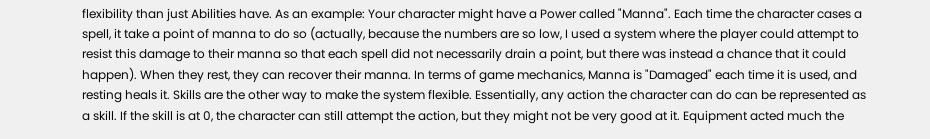flexibility than just Abilities have. As an example: Your character might have a Power called "Manna". Each time the character cases a spell, it take a point of manna to do so (actually, because the numbers are so low, I used a system where the player could attempt to resist this damage to their manna so that each spell did not necessarily drain a point, but there was instead a chance that it could happen). When they rest, they can recover their manna. In terms of game mechanics, Manna is "Damaged" each time it is used, and resting heals it. Skills are the other way to make the system flexible. Essentially, any action the character can do can be represented as a skill. If the skill is at 0, the character can still attempt the action, but they might not be very good at it. Equipment acted much the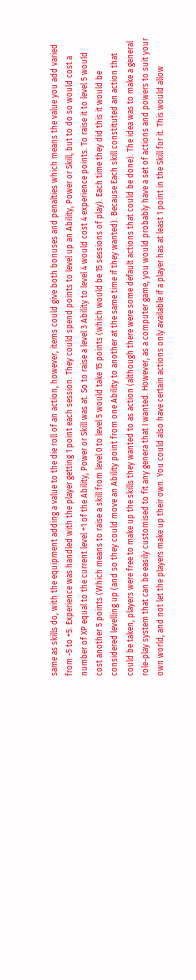same as skills do, with the equipment adding a value to the die roll of an action, however, items could give both bonuses and penalties which means the value you add varied from -5 to +5. Experience was handled with the player getting 1 point each session. They could spend points to level up an Ability, Power or Skill, but to do so would cost a number of XP equal to the current level +1 of the Ability, Power or Skill was at. So to raise a level 3 Ability to level 4 would cost 4 experience points. To raise it to level 5 would cost another 5 points (Which means to raise a skill from level 0 to level 5 would take 15 points (which would be 15 sessions of play). Each time they did this it would be considered levelling up (and so they could move an Ability point from one Ability to another at the same time if they wanted). Because Each skill constituted an action that could be taken, players were free to make up the skills they wanted to as action (although there were some default actions that could be done). The idea was to make a general role-play system that can be easily customised to fit any genera that I wanted. However, as a computer game, you would probably have a set of actions and powers to suit your own world, and not let the players make up their own. You could also have certain actions only available if a player has at least 1 point in the Skill for it. This would allow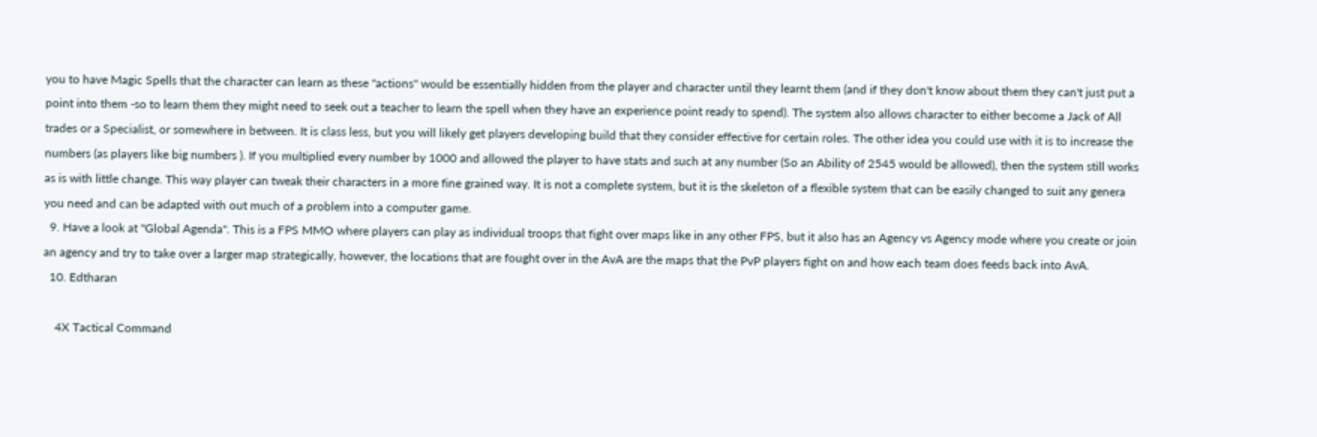you to have Magic Spells that the character can learn as these "actions" would be essentially hidden from the player and character until they learnt them (and if they don't know about them they can't just put a point into them -so to learn them they might need to seek out a teacher to learn the spell when they have an experience point ready to spend). The system also allows character to either become a Jack of All trades or a Specialist, or somewhere in between. It is class less, but you will likely get players developing build that they consider effective for certain roles. The other idea you could use with it is to increase the numbers (as players like big numbers ). If you multiplied every number by 1000 and allowed the player to have stats and such at any number (So an Ability of 2545 would be allowed), then the system still works as is with little change. This way player can tweak their characters in a more fine grained way. It is not a complete system, but it is the skeleton of a flexible system that can be easily changed to suit any genera you need and can be adapted with out much of a problem into a computer game.
  9. Have a look at "Global Agenda". This is a FPS MMO where players can play as individual troops that fight over maps like in any other FPS, but it also has an Agency vs Agency mode where you create or join an agency and try to take over a larger map strategically, however, the locations that are fought over in the AvA are the maps that the PvP players fight on and how each team does feeds back into AvA.
  10. Edtharan

    4X Tactical Command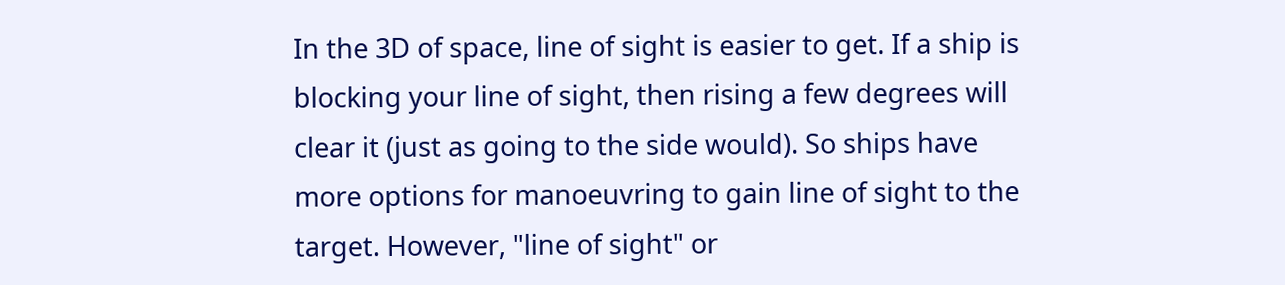In the 3D of space, line of sight is easier to get. If a ship is blocking your line of sight, then rising a few degrees will clear it (just as going to the side would). So ships have more options for manoeuvring to gain line of sight to the target. However, "line of sight" or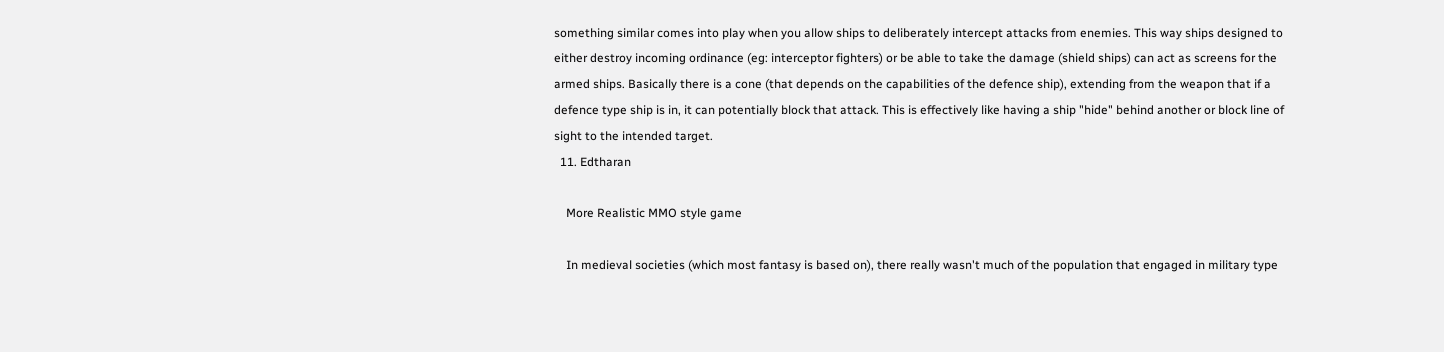something similar comes into play when you allow ships to deliberately intercept attacks from enemies. This way ships designed to either destroy incoming ordinance (eg: interceptor fighters) or be able to take the damage (shield ships) can act as screens for the armed ships. Basically there is a cone (that depends on the capabilities of the defence ship), extending from the weapon that if a defence type ship is in, it can potentially block that attack. This is effectively like having a ship "hide" behind another or block line of sight to the intended target.
  11. Edtharan

    More Realistic MMO style game

    In medieval societies (which most fantasy is based on), there really wasn't much of the population that engaged in military type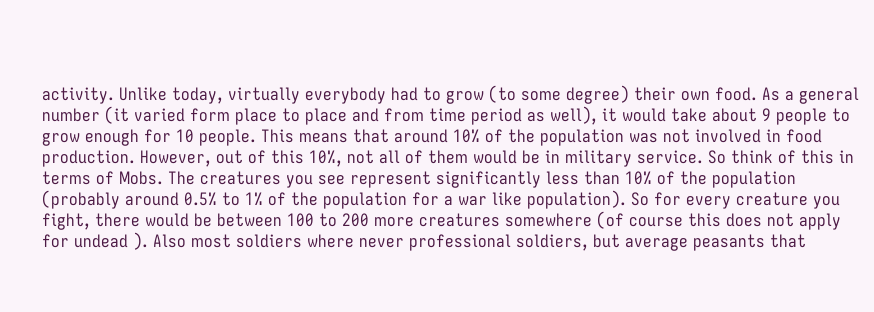activity. Unlike today, virtually everybody had to grow (to some degree) their own food. As a general number (it varied form place to place and from time period as well), it would take about 9 people to grow enough for 10 people. This means that around 10% of the population was not involved in food production. However, out of this 10%, not all of them would be in military service. So think of this in terms of Mobs. The creatures you see represent significantly less than 10% of the population (probably around 0.5% to 1% of the population for a war like population). So for every creature you fight, there would be between 100 to 200 more creatures somewhere (of course this does not apply for undead ). Also most soldiers where never professional soldiers, but average peasants that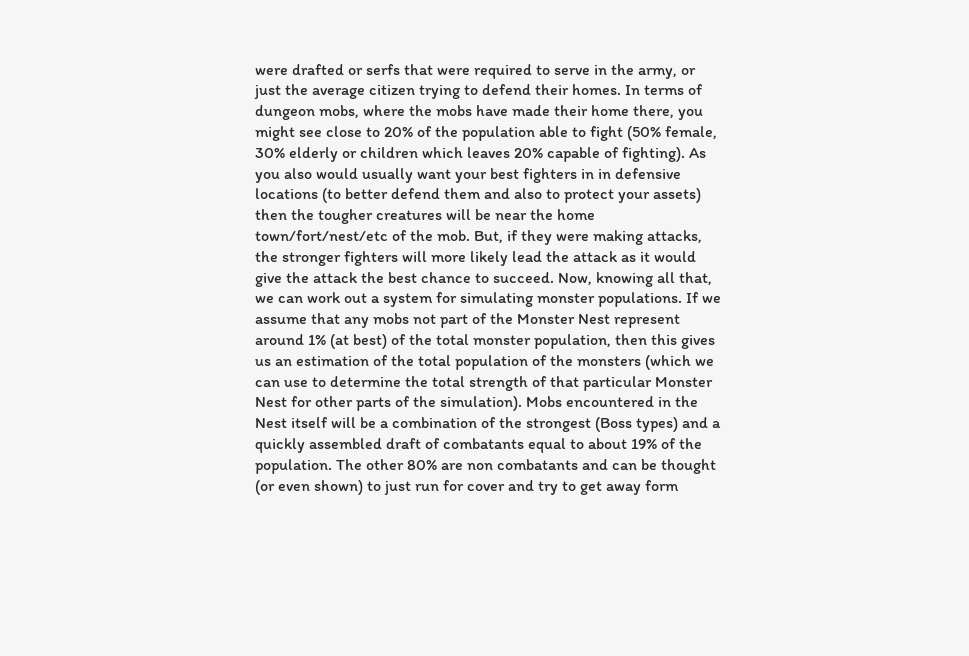were drafted or serfs that were required to serve in the army, or just the average citizen trying to defend their homes. In terms of dungeon mobs, where the mobs have made their home there, you might see close to 20% of the population able to fight (50% female, 30% elderly or children which leaves 20% capable of fighting). As you also would usually want your best fighters in in defensive locations (to better defend them and also to protect your assets) then the tougher creatures will be near the home town/fort/nest/etc of the mob. But, if they were making attacks, the stronger fighters will more likely lead the attack as it would give the attack the best chance to succeed. Now, knowing all that, we can work out a system for simulating monster populations. If we assume that any mobs not part of the Monster Nest represent around 1% (at best) of the total monster population, then this gives us an estimation of the total population of the monsters (which we can use to determine the total strength of that particular Monster Nest for other parts of the simulation). Mobs encountered in the Nest itself will be a combination of the strongest (Boss types) and a quickly assembled draft of combatants equal to about 19% of the population. The other 80% are non combatants and can be thought (or even shown) to just run for cover and try to get away form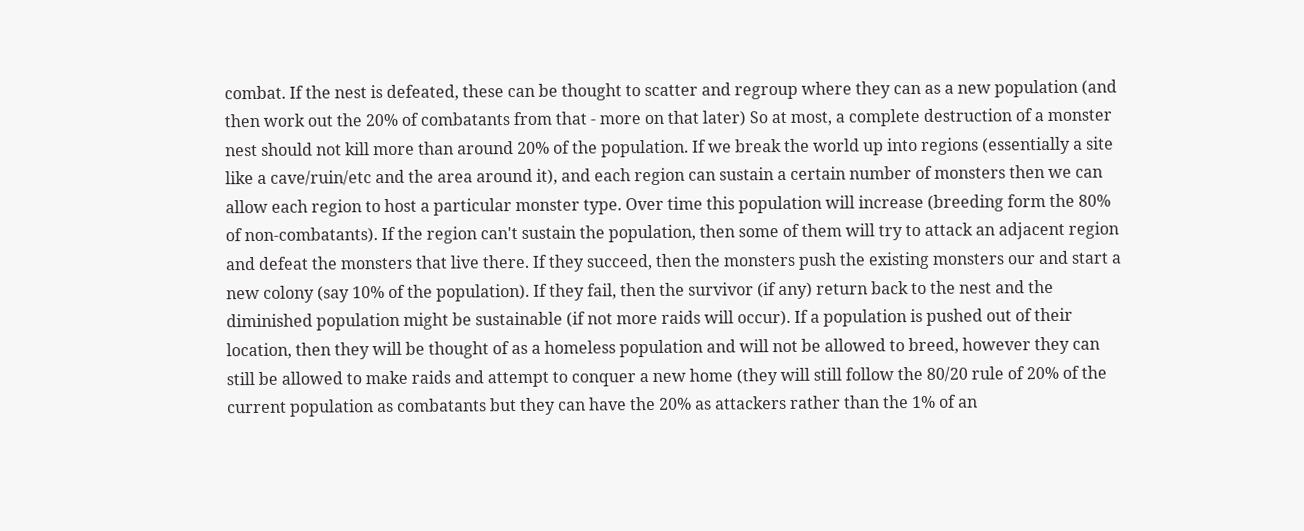combat. If the nest is defeated, these can be thought to scatter and regroup where they can as a new population (and then work out the 20% of combatants from that - more on that later) So at most, a complete destruction of a monster nest should not kill more than around 20% of the population. If we break the world up into regions (essentially a site like a cave/ruin/etc and the area around it), and each region can sustain a certain number of monsters then we can allow each region to host a particular monster type. Over time this population will increase (breeding form the 80% of non-combatants). If the region can't sustain the population, then some of them will try to attack an adjacent region and defeat the monsters that live there. If they succeed, then the monsters push the existing monsters our and start a new colony (say 10% of the population). If they fail, then the survivor (if any) return back to the nest and the diminished population might be sustainable (if not more raids will occur). If a population is pushed out of their location, then they will be thought of as a homeless population and will not be allowed to breed, however they can still be allowed to make raids and attempt to conquer a new home (they will still follow the 80/20 rule of 20% of the current population as combatants but they can have the 20% as attackers rather than the 1% of an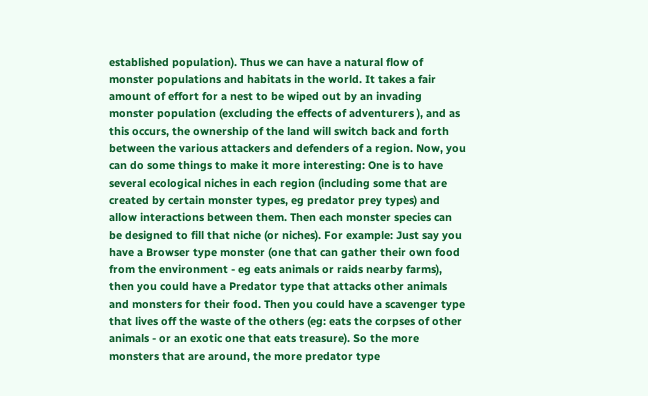established population). Thus we can have a natural flow of monster populations and habitats in the world. It takes a fair amount of effort for a nest to be wiped out by an invading monster population (excluding the effects of adventurers ), and as this occurs, the ownership of the land will switch back and forth between the various attackers and defenders of a region. Now, you can do some things to make it more interesting: One is to have several ecological niches in each region (including some that are created by certain monster types, eg predator prey types) and allow interactions between them. Then each monster species can be designed to fill that niche (or niches). For example: Just say you have a Browser type monster (one that can gather their own food from the environment - eg eats animals or raids nearby farms), then you could have a Predator type that attacks other animals and monsters for their food. Then you could have a scavenger type that lives off the waste of the others (eg: eats the corpses of other animals - or an exotic one that eats treasure). So the more monsters that are around, the more predator type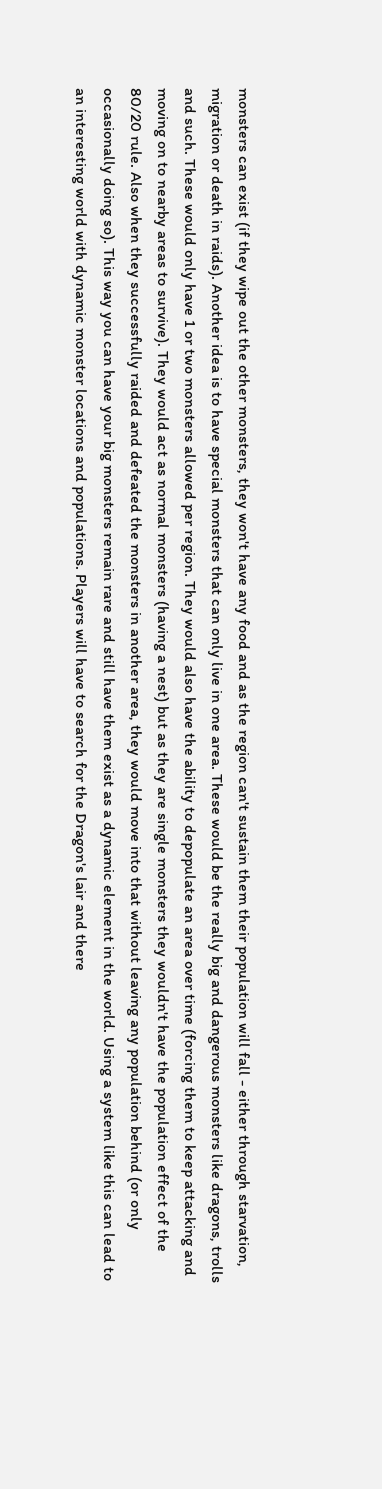monsters can exist (if they wipe out the other monsters, they won't have any food and as the region can't sustain them their population will fall - either through starvation, migration or death in raids). Another idea is to have special monsters that can only live in one area. These would be the really big and dangerous monsters like dragons, trolls and such. These would only have 1 or two monsters allowed per region. They would also have the ability to depopulate an area over time (forcing them to keep attacking and moving on to nearby areas to survive). They would act as normal monsters (having a nest) but as they are single monsters they wouldn't have the population effect of the 80/20 rule. Also when they successfully raided and defeated the monsters in another area, they would move into that without leaving any population behind (or only occasionally doing so). This way you can have your big monsters remain rare and still have them exist as a dynamic element in the world. Using a system like this can lead to an interesting world with dynamic monster locations and populations. Players will have to search for the Dragon's lair and there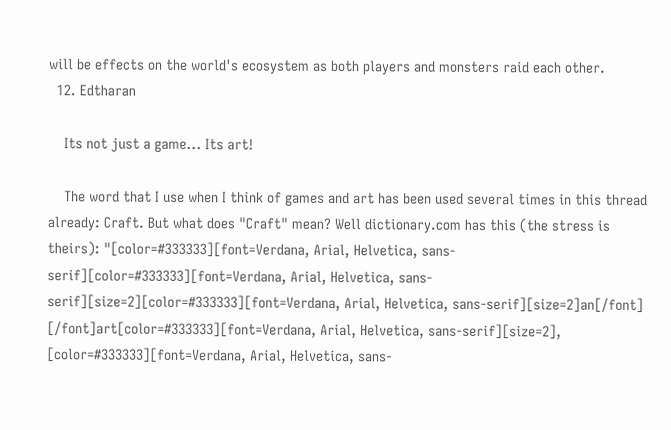will be effects on the world's ecosystem as both players and monsters raid each other.
  12. Edtharan

    Its not just a game... Its art!

    The word that I use when I think of games and art has been used several times in this thread already: Craft. But what does "Craft" mean? Well dictionary.com has this (the stress is theirs): "[color=#333333][font=Verdana, Arial, Helvetica, sans-serif][color=#333333][font=Verdana, Arial, Helvetica, sans-serif][size=2][color=#333333][font=Verdana, Arial, Helvetica, sans-serif][size=2]an[/font] [/font]art[color=#333333][font=Verdana, Arial, Helvetica, sans-serif][size=2], [color=#333333][font=Verdana, Arial, Helvetica, sans-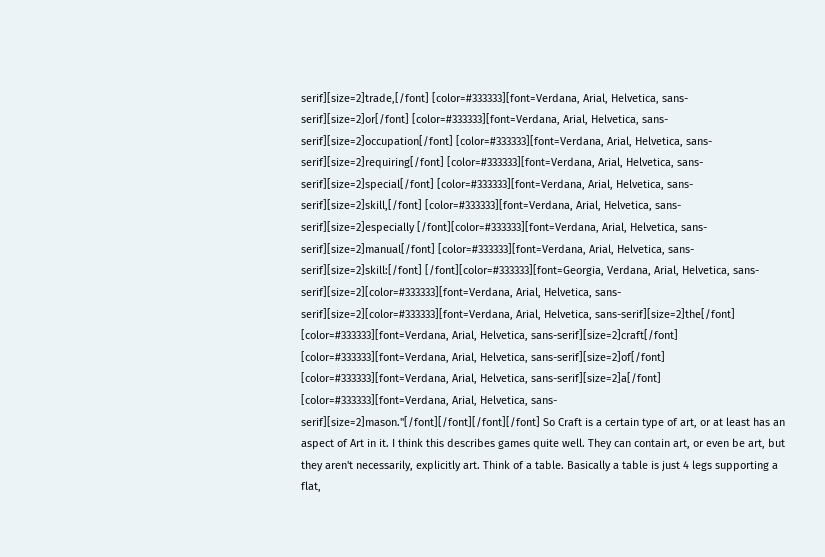serif][size=2]trade,[/font] [color=#333333][font=Verdana, Arial, Helvetica, sans-serif][size=2]or[/font] [color=#333333][font=Verdana, Arial, Helvetica, sans-serif][size=2]occupation[/font] [color=#333333][font=Verdana, Arial, Helvetica, sans-serif][size=2]requiring[/font] [color=#333333][font=Verdana, Arial, Helvetica, sans-serif][size=2]special[/font] [color=#333333][font=Verdana, Arial, Helvetica, sans-serif][size=2]skill,[/font] [color=#333333][font=Verdana, Arial, Helvetica, sans-serif][size=2]especially [/font][color=#333333][font=Verdana, Arial, Helvetica, sans-serif][size=2]manual[/font] [color=#333333][font=Verdana, Arial, Helvetica, sans-serif][size=2]skill:[/font] [/font][color=#333333][font=Georgia, Verdana, Arial, Helvetica, sans-serif][size=2][color=#333333][font=Verdana, Arial, Helvetica, sans-serif][size=2][color=#333333][font=Verdana, Arial, Helvetica, sans-serif][size=2]the[/font] [color=#333333][font=Verdana, Arial, Helvetica, sans-serif][size=2]craft[/font] [color=#333333][font=Verdana, Arial, Helvetica, sans-serif][size=2]of[/font] [color=#333333][font=Verdana, Arial, Helvetica, sans-serif][size=2]a[/font] [color=#333333][font=Verdana, Arial, Helvetica, sans-serif][size=2]mason."[/font][/font][/font][/font] So Craft is a certain type of art, or at least has an aspect of Art in it. I think this describes games quite well. They can contain art, or even be art, but they aren't necessarily, explicitly art. Think of a table. Basically a table is just 4 legs supporting a flat,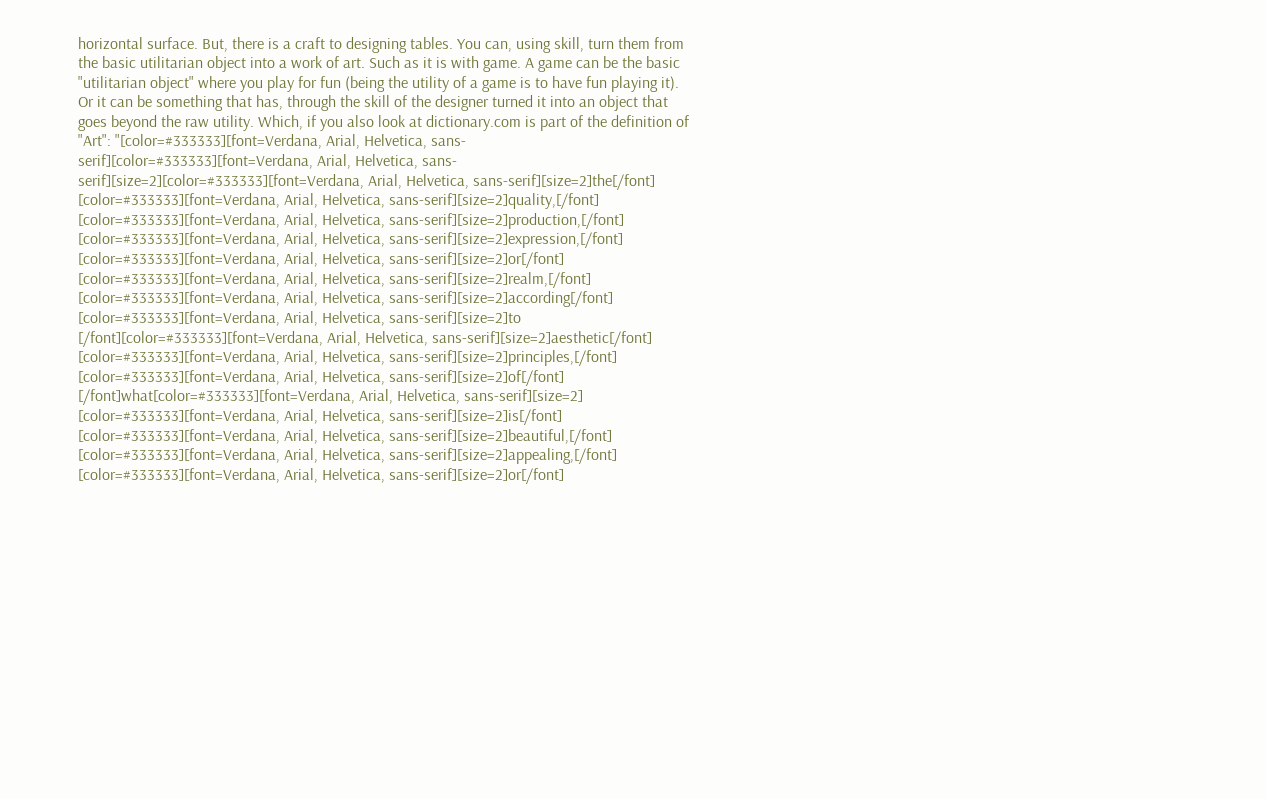horizontal surface. But, there is a craft to designing tables. You can, using skill, turn them from the basic utilitarian object into a work of art. Such as it is with game. A game can be the basic "utilitarian object" where you play for fun (being the utility of a game is to have fun playing it). Or it can be something that has, through the skill of the designer turned it into an object that goes beyond the raw utility. Which, if you also look at dictionary.com is part of the definition of "Art": "[color=#333333][font=Verdana, Arial, Helvetica, sans-serif][color=#333333][font=Verdana, Arial, Helvetica, sans-serif][size=2][color=#333333][font=Verdana, Arial, Helvetica, sans-serif][size=2]the[/font] [color=#333333][font=Verdana, Arial, Helvetica, sans-serif][size=2]quality,[/font] [color=#333333][font=Verdana, Arial, Helvetica, sans-serif][size=2]production,[/font] [color=#333333][font=Verdana, Arial, Helvetica, sans-serif][size=2]expression,[/font] [color=#333333][font=Verdana, Arial, Helvetica, sans-serif][size=2]or[/font] [color=#333333][font=Verdana, Arial, Helvetica, sans-serif][size=2]realm,[/font] [color=#333333][font=Verdana, Arial, Helvetica, sans-serif][size=2]according[/font] [color=#333333][font=Verdana, Arial, Helvetica, sans-serif][size=2]to [/font][color=#333333][font=Verdana, Arial, Helvetica, sans-serif][size=2]aesthetic[/font] [color=#333333][font=Verdana, Arial, Helvetica, sans-serif][size=2]principles,[/font] [color=#333333][font=Verdana, Arial, Helvetica, sans-serif][size=2]of[/font] [/font]what[color=#333333][font=Verdana, Arial, Helvetica, sans-serif][size=2] [color=#333333][font=Verdana, Arial, Helvetica, sans-serif][size=2]is[/font] [color=#333333][font=Verdana, Arial, Helvetica, sans-serif][size=2]beautiful,[/font] [color=#333333][font=Verdana, Arial, Helvetica, sans-serif][size=2]appealing,[/font] [color=#333333][font=Verdana, Arial, Helvetica, sans-serif][size=2]or[/font]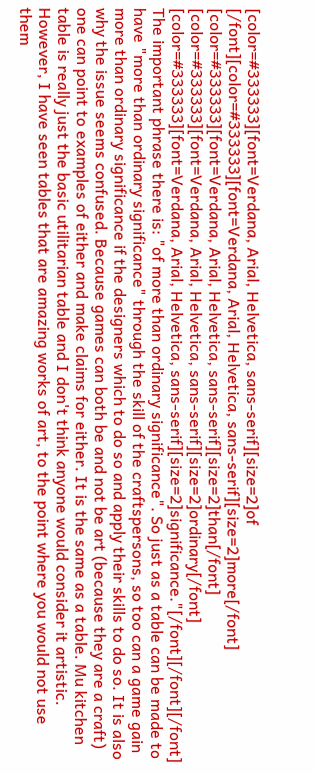[color=#333333][font=Verdana, Arial, Helvetica, sans-serif][size=2]of [/font][color=#333333][font=Verdana, Arial, Helvetica, sans-serif][size=2]more[/font] [color=#333333][font=Verdana, Arial, Helvetica, sans-serif][size=2]than[/font] [color=#333333][font=Verdana, Arial, Helvetica, sans-serif][size=2]ordinary[/font] [color=#333333][font=Verdana, Arial, Helvetica, sans-serif][size=2]significance."[/font][/font][/font] The important phrase there is: "of more than ordinary significance". So just as a table can be made to have "more than ordinary significance" through the skill of the craftspersons, so too can a game gain more than ordinary significance if the designers which to do so and apply their skills to do so. It is also why the issue seems confused. Because games can both be and not be art (because they are a craft) one can point to examples of either and make claims for either. It is the same as a table. Mu kitchen table is really just the basic utilitarian table and I don't think anyone would consider it artistic. However, I have seen tables that are amazing works of art, to the point where you would not use them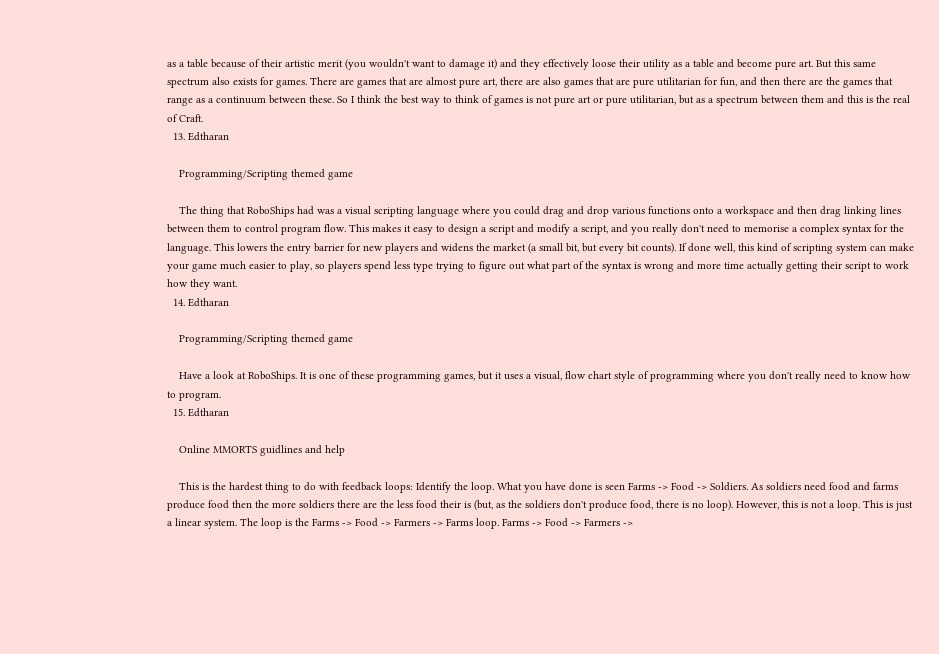as a table because of their artistic merit (you wouldn't want to damage it) and they effectively loose their utility as a table and become pure art. But this same spectrum also exists for games. There are games that are almost pure art, there are also games that are pure utilitarian for fun, and then there are the games that range as a continuum between these. So I think the best way to think of games is not pure art or pure utilitarian, but as a spectrum between them and this is the real of Craft.
  13. Edtharan

    Programming/Scripting themed game

    The thing that RoboShips had was a visual scripting language where you could drag and drop various functions onto a workspace and then drag linking lines between them to control program flow. This makes it easy to design a script and modify a script, and you really don't need to memorise a complex syntax for the language. This lowers the entry barrier for new players and widens the market (a small bit, but every bit counts). If done well, this kind of scripting system can make your game much easier to play, so players spend less type trying to figure out what part of the syntax is wrong and more time actually getting their script to work how they want.
  14. Edtharan

    Programming/Scripting themed game

    Have a look at RoboShips. It is one of these programming games, but it uses a visual, flow chart style of programming where you don't really need to know how to program.
  15. Edtharan

    Online MMORTS guidlines and help

    This is the hardest thing to do with feedback loops: Identify the loop. What you have done is seen Farms -> Food -> Soldiers. As soldiers need food and farms produce food then the more soldiers there are the less food their is (but, as the soldiers don't produce food, there is no loop). However, this is not a loop. This is just a linear system. The loop is the Farms -> Food -> Farmers -> Farms loop. Farms -> Food -> Farmers ->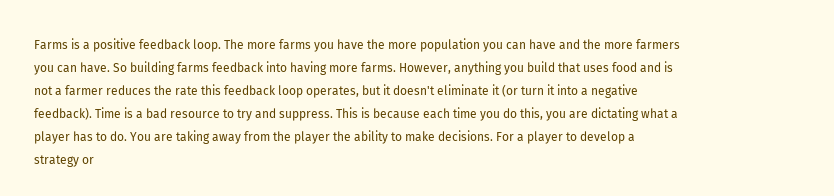Farms is a positive feedback loop. The more farms you have the more population you can have and the more farmers you can have. So building farms feedback into having more farms. However, anything you build that uses food and is not a farmer reduces the rate this feedback loop operates, but it doesn't eliminate it (or turn it into a negative feedback). Time is a bad resource to try and suppress. This is because each time you do this, you are dictating what a player has to do. You are taking away from the player the ability to make decisions. For a player to develop a strategy or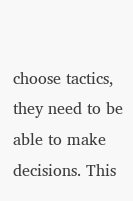choose tactics, they need to be able to make decisions. This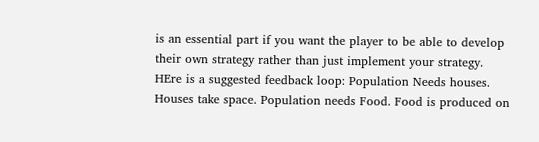is an essential part if you want the player to be able to develop their own strategy rather than just implement your strategy. HEre is a suggested feedback loop: Population Needs houses. Houses take space. Population needs Food. Food is produced on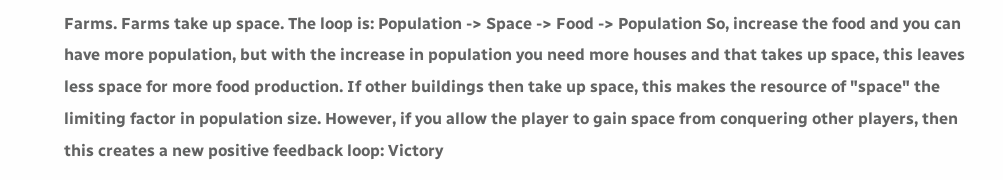Farms. Farms take up space. The loop is: Population -> Space -> Food -> Population So, increase the food and you can have more population, but with the increase in population you need more houses and that takes up space, this leaves less space for more food production. If other buildings then take up space, this makes the resource of "space" the limiting factor in population size. However, if you allow the player to gain space from conquering other players, then this creates a new positive feedback loop: Victory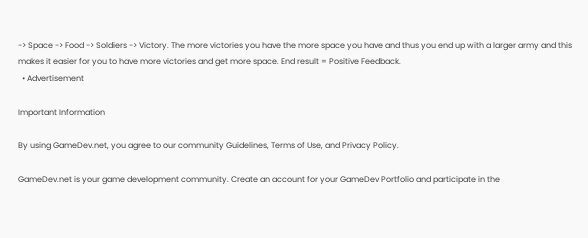-> Space -> Food -> Soldiers -> Victory. The more victories you have the more space you have and thus you end up with a larger army and this makes it easier for you to have more victories and get more space. End result = Positive Feedback.
  • Advertisement

Important Information

By using GameDev.net, you agree to our community Guidelines, Terms of Use, and Privacy Policy.

GameDev.net is your game development community. Create an account for your GameDev Portfolio and participate in the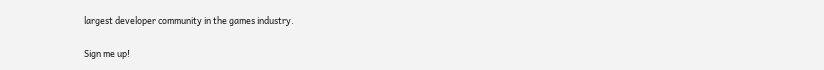largest developer community in the games industry.

Sign me up!